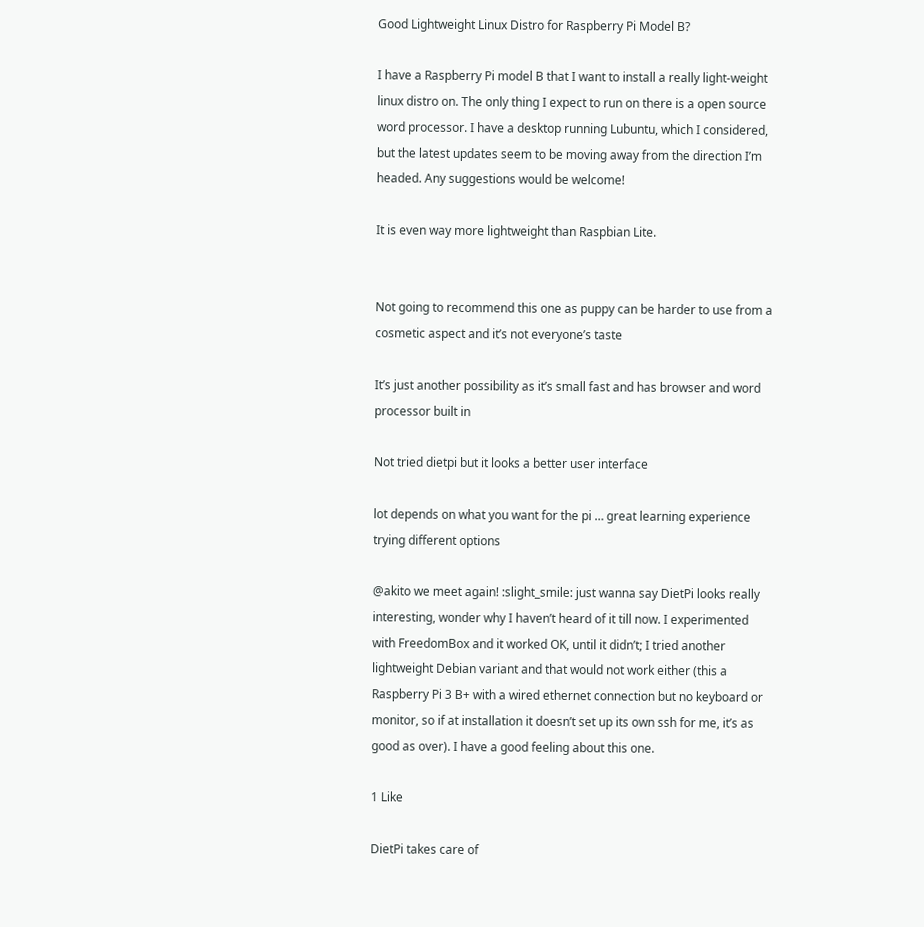Good Lightweight Linux Distro for Raspberry Pi Model B?

I have a Raspberry Pi model B that I want to install a really light-weight linux distro on. The only thing I expect to run on there is a open source word processor. I have a desktop running Lubuntu, which I considered, but the latest updates seem to be moving away from the direction I’m headed. Any suggestions would be welcome!

It is even way more lightweight than Raspbian Lite.


Not going to recommend this one as puppy can be harder to use from a cosmetic aspect and it’s not everyone’s taste

It’s just another possibility as it’s small fast and has browser and word processor built in

Not tried dietpi but it looks a better user interface

lot depends on what you want for the pi … great learning experience trying different options

@akito we meet again! :slight_smile: just wanna say DietPi looks really interesting, wonder why I haven’t heard of it till now. I experimented with FreedomBox and it worked OK, until it didn’t; I tried another lightweight Debian variant and that would not work either (this a Raspberry Pi 3 B+ with a wired ethernet connection but no keyboard or monitor, so if at installation it doesn’t set up its own ssh for me, it’s as good as over). I have a good feeling about this one.

1 Like

DietPi takes care of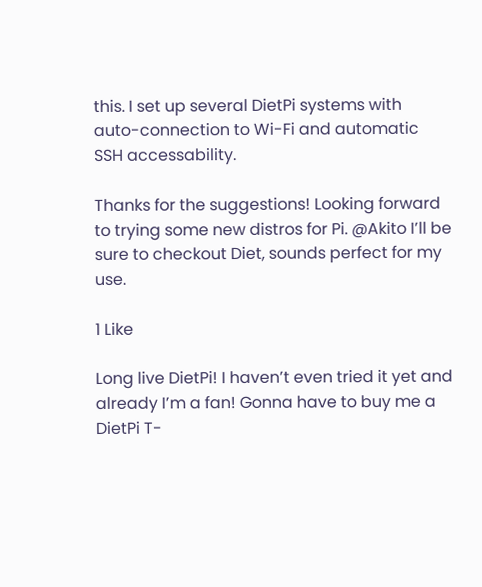this. I set up several DietPi systems with auto-connection to Wi-Fi and automatic SSH accessability.

Thanks for the suggestions! Looking forward to trying some new distros for Pi. @Akito I’ll be sure to checkout Diet, sounds perfect for my use.

1 Like

Long live DietPi! I haven’t even tried it yet and already I’m a fan! Gonna have to buy me a DietPi T-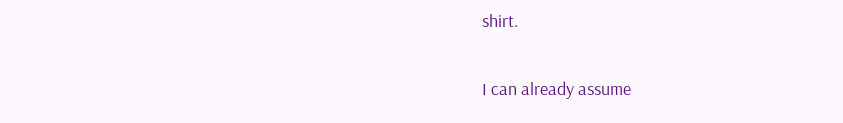shirt.

I can already assume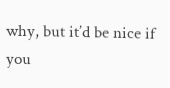why, but it’d be nice if you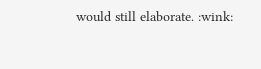would still elaborate. :wink: